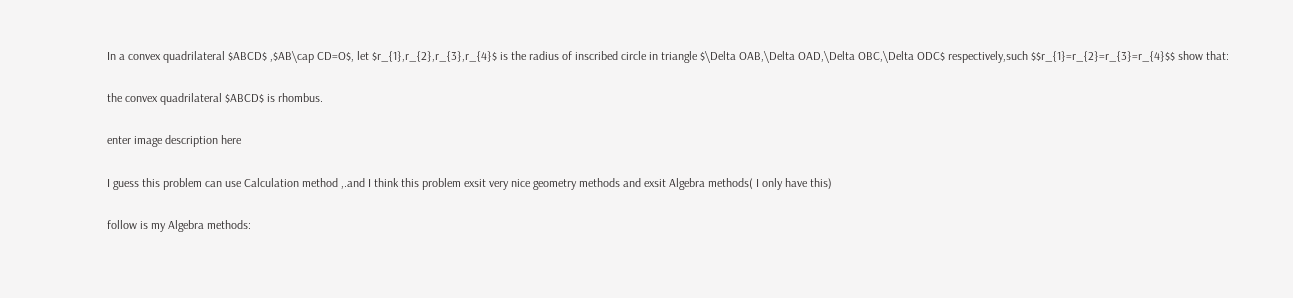In a convex quadrilateral $ABCD$ ,$AB\cap CD=O$, let $r_{1},r_{2},r_{3},r_{4}$ is the radius of inscribed circle in triangle $\Delta OAB,\Delta OAD,\Delta OBC,\Delta ODC$ respectively,such $$r_{1}=r_{2}=r_{3}=r_{4}$$ show that:

the convex quadrilateral $ABCD$ is rhombus.

enter image description here

I guess this problem can use Calculation method ,.and I think this problem exsit very nice geometry methods and exsit Algebra methods( I only have this)

follow is my Algebra methods: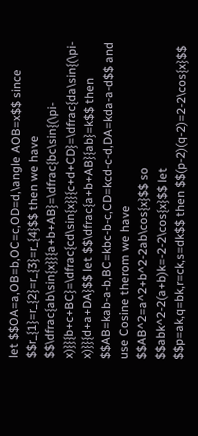let $$OA=a,OB=b,OC=c,OD=d,\angle AOB=x$$ since $$r_{1}=r_{2}=r_{3}=r_{4}$$ then we have $$\dfrac{ab\sin{x}}{a+b+AB}=\dfrac{bc\sin{(\pi-x)}}{b+c+BC}=\dfrac{cd\sin{x}}{c+d+CD}=\dfrac{da\sin{(\pi-x)}}{d+a+DA}$$ let $$\dfrac{a+b+AB}{ab}=k$$ then $$AB=kab-a-b,BC=kbc-b-c,CD=kcd-c-d,DA=kda-a-d$$ and use Cosine therom we have $$AB^2=a^2+b^2-2ab\cos{x}$$ so $$abk^2-2(a+b)k=-2-2\cos{x}$$ let $$p=ak,q=bk,r=ck,s=dk$$ then $$(p-2)(q-2)=2-2\cos{x}$$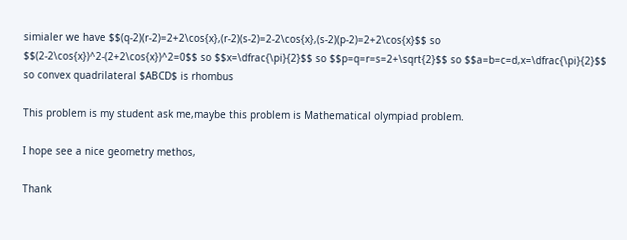simialer we have $$(q-2)(r-2)=2+2\cos{x},(r-2)(s-2)=2-2\cos{x},(s-2)(p-2)=2+2\cos{x}$$ so $$(2-2\cos{x})^2-(2+2\cos{x})^2=0$$ so $$x=\dfrac{\pi}{2}$$ so $$p=q=r=s=2+\sqrt{2}$$ so $$a=b=c=d,x=\dfrac{\pi}{2}$$ so convex quadrilateral $ABCD$ is rhombus

This problem is my student ask me,maybe this problem is Mathematical olympiad problem.

I hope see a nice geometry methos,

Thank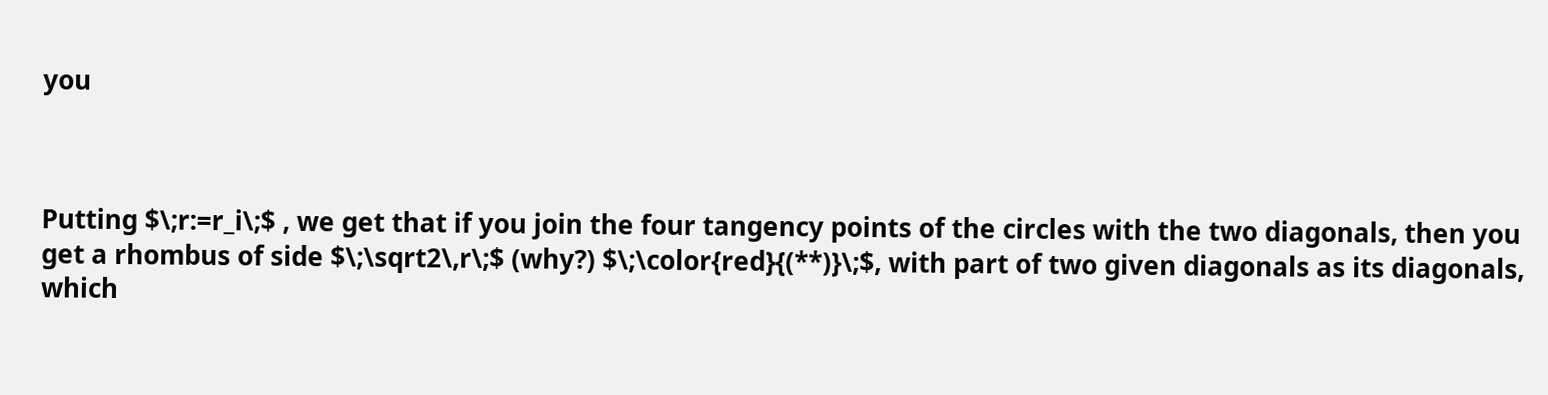you



Putting $\;r:=r_i\;$ , we get that if you join the four tangency points of the circles with the two diagonals, then you get a rhombus of side $\;\sqrt2\,r\;$ (why?) $\;\color{red}{(**)}\;$, with part of two given diagonals as its diagonals, which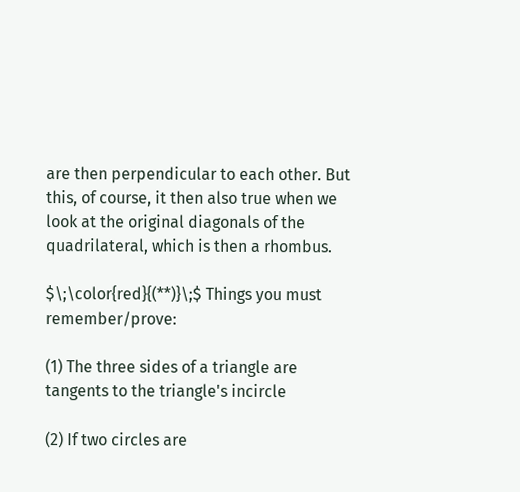are then perpendicular to each other. But this, of course, it then also true when we look at the original diagonals of the quadrilateral, which is then a rhombus.

$\;\color{red}{(**)}\;$ Things you must remember/prove:

(1) The three sides of a triangle are tangents to the triangle's incircle

(2) If two circles are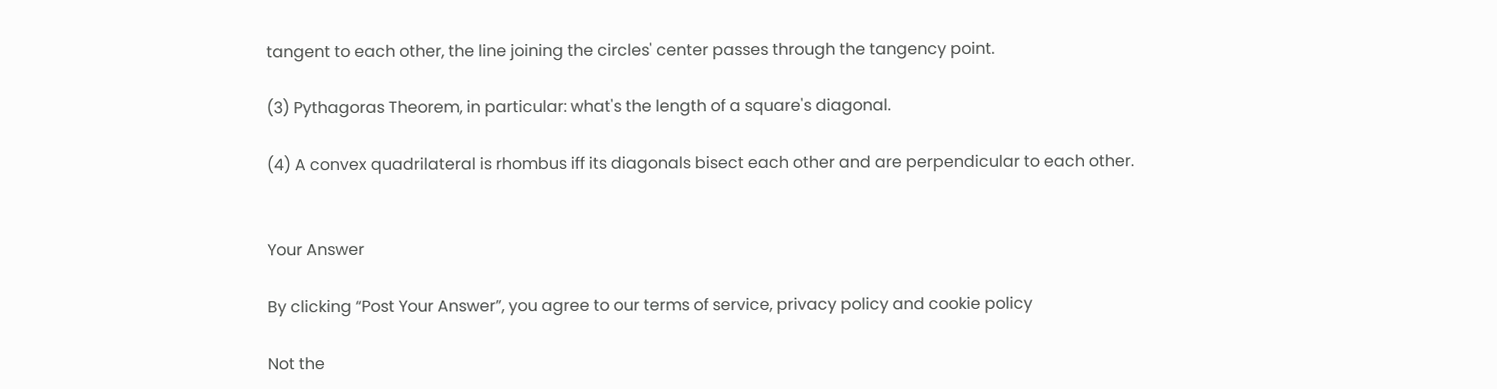tangent to each other, the line joining the circles' center passes through the tangency point.

(3) Pythagoras Theorem, in particular: what's the length of a square's diagonal.

(4) A convex quadrilateral is rhombus iff its diagonals bisect each other and are perpendicular to each other.


Your Answer

By clicking “Post Your Answer”, you agree to our terms of service, privacy policy and cookie policy

Not the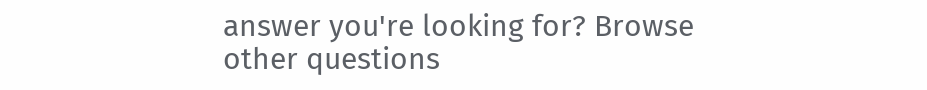answer you're looking for? Browse other questions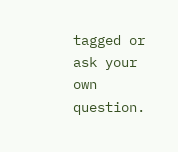tagged or ask your own question.